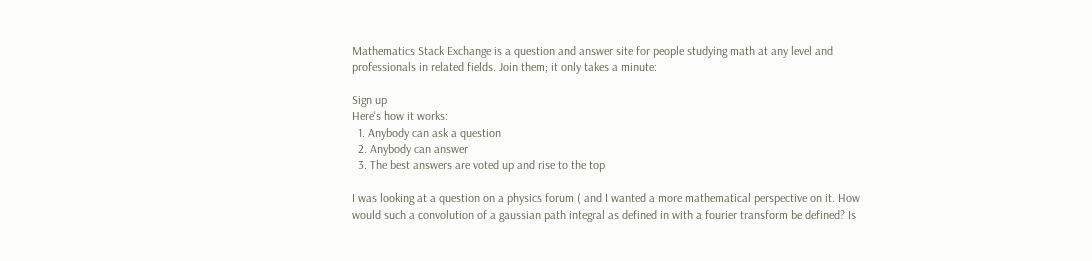Mathematics Stack Exchange is a question and answer site for people studying math at any level and professionals in related fields. Join them; it only takes a minute:

Sign up
Here's how it works:
  1. Anybody can ask a question
  2. Anybody can answer
  3. The best answers are voted up and rise to the top

I was looking at a question on a physics forum ( and I wanted a more mathematical perspective on it. How would such a convolution of a gaussian path integral as defined in with a fourier transform be defined? Is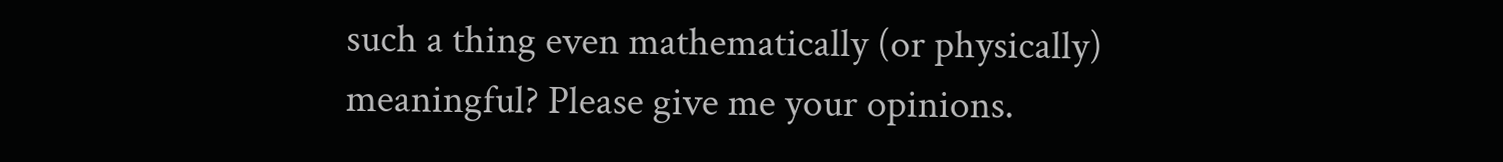such a thing even mathematically (or physically) meaningful? Please give me your opinions.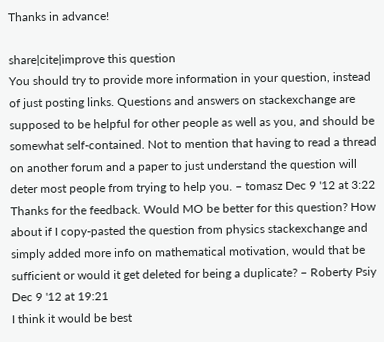Thanks in advance!

share|cite|improve this question
You should try to provide more information in your question, instead of just posting links. Questions and answers on stackexchange are supposed to be helpful for other people as well as you, and should be somewhat self-contained. Not to mention that having to read a thread on another forum and a paper to just understand the question will deter most people from trying to help you. – tomasz Dec 9 '12 at 3:22
Thanks for the feedback. Would MO be better for this question? How about if I copy-pasted the question from physics stackexchange and simply added more info on mathematical motivation, would that be sufficient or would it get deleted for being a duplicate? – Roberty Psiy Dec 9 '12 at 19:21
I think it would be best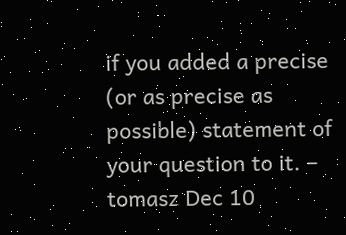if you added a precise (or as precise as possible) statement of your question to it. – tomasz Dec 10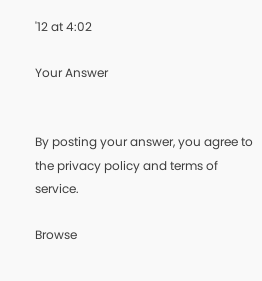'12 at 4:02

Your Answer


By posting your answer, you agree to the privacy policy and terms of service.

Browse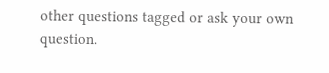other questions tagged or ask your own question.